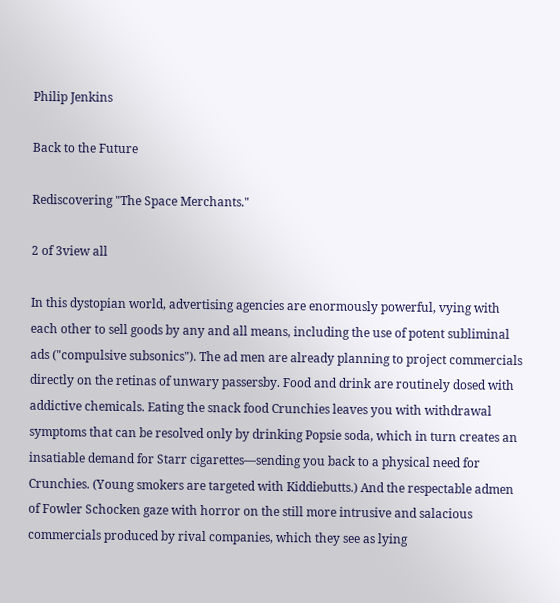Philip Jenkins

Back to the Future

Rediscovering "The Space Merchants."

2 of 3view all

In this dystopian world, advertising agencies are enormously powerful, vying with each other to sell goods by any and all means, including the use of potent subliminal ads ("compulsive subsonics"). The ad men are already planning to project commercials directly on the retinas of unwary passersby. Food and drink are routinely dosed with addictive chemicals. Eating the snack food Crunchies leaves you with withdrawal symptoms that can be resolved only by drinking Popsie soda, which in turn creates an insatiable demand for Starr cigarettes—sending you back to a physical need for Crunchies. (Young smokers are targeted with Kiddiebutts.) And the respectable admen of Fowler Schocken gaze with horror on the still more intrusive and salacious commercials produced by rival companies, which they see as lying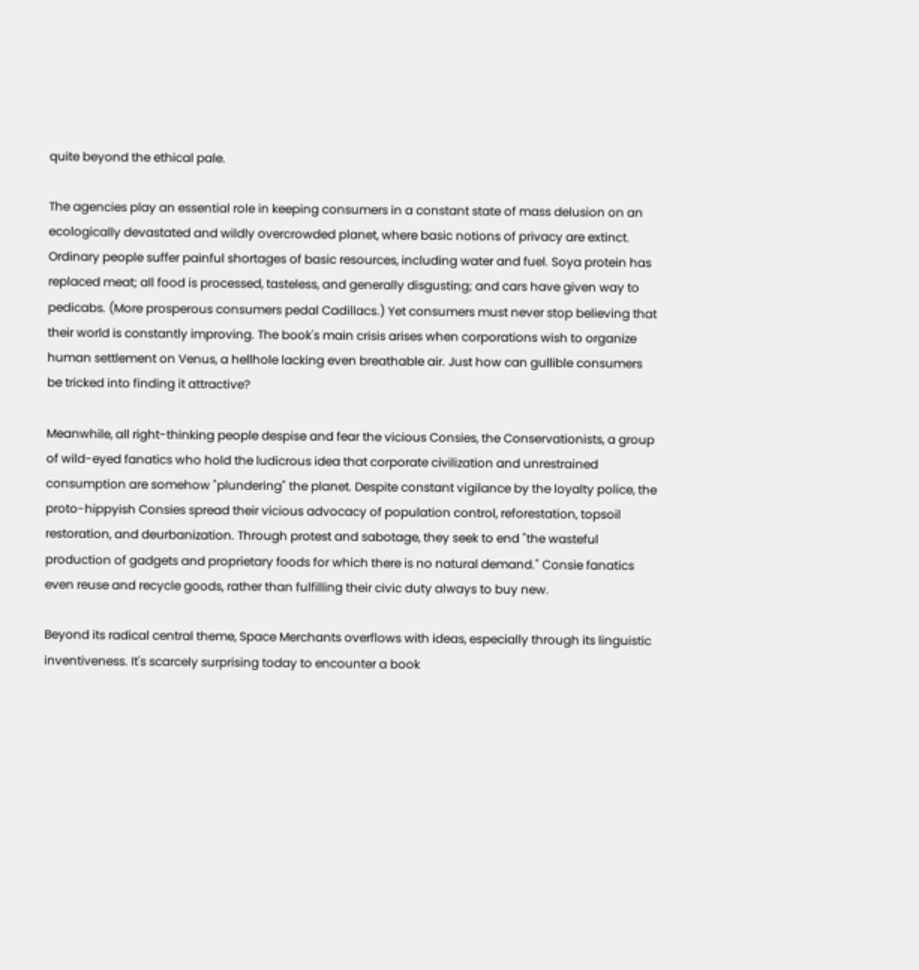quite beyond the ethical pale.

The agencies play an essential role in keeping consumers in a constant state of mass delusion on an ecologically devastated and wildly overcrowded planet, where basic notions of privacy are extinct. Ordinary people suffer painful shortages of basic resources, including water and fuel. Soya protein has replaced meat; all food is processed, tasteless, and generally disgusting; and cars have given way to pedicabs. (More prosperous consumers pedal Cadillacs.) Yet consumers must never stop believing that their world is constantly improving. The book's main crisis arises when corporations wish to organize human settlement on Venus, a hellhole lacking even breathable air. Just how can gullible consumers be tricked into finding it attractive?

Meanwhile, all right-thinking people despise and fear the vicious Consies, the Conservationists, a group of wild-eyed fanatics who hold the ludicrous idea that corporate civilization and unrestrained consumption are somehow "plundering" the planet. Despite constant vigilance by the loyalty police, the proto-hippyish Consies spread their vicious advocacy of population control, reforestation, topsoil restoration, and deurbanization. Through protest and sabotage, they seek to end "the wasteful production of gadgets and proprietary foods for which there is no natural demand." Consie fanatics even reuse and recycle goods, rather than fulfilling their civic duty always to buy new.

Beyond its radical central theme, Space Merchants overflows with ideas, especially through its linguistic inventiveness. It's scarcely surprising today to encounter a book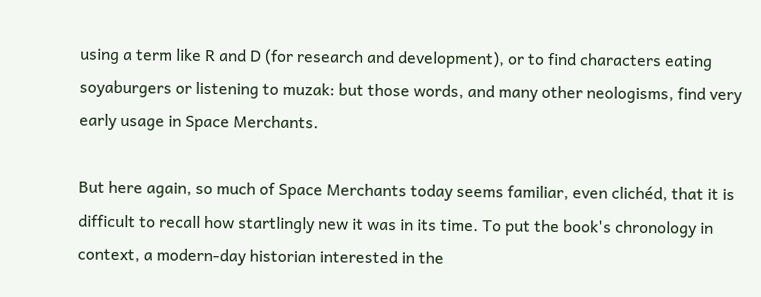using a term like R and D (for research and development), or to find characters eating soyaburgers or listening to muzak: but those words, and many other neologisms, find very early usage in Space Merchants.

But here again, so much of Space Merchants today seems familiar, even clichéd, that it is difficult to recall how startlingly new it was in its time. To put the book's chronology in context, a modern-day historian interested in the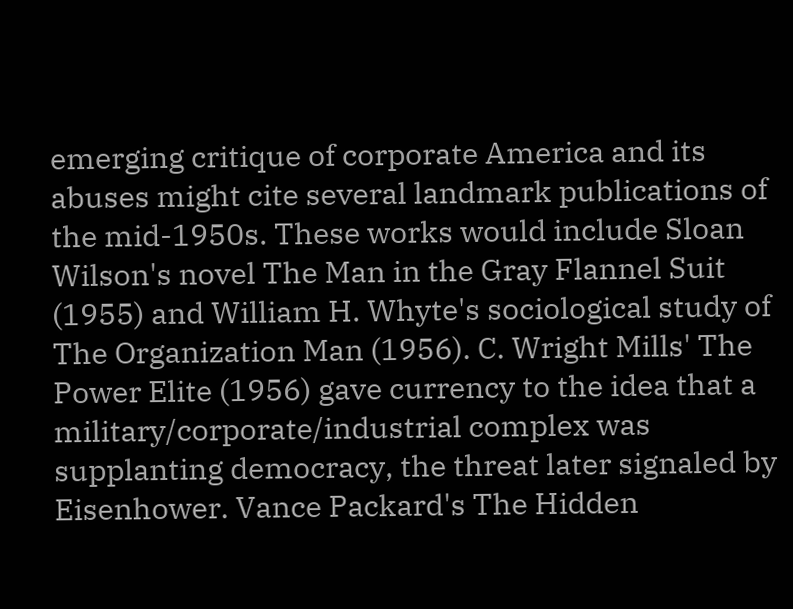emerging critique of corporate America and its abuses might cite several landmark publications of the mid-1950s. These works would include Sloan Wilson's novel The Man in the Gray Flannel Suit (1955) and William H. Whyte's sociological study of The Organization Man (1956). C. Wright Mills' The Power Elite (1956) gave currency to the idea that a military/corporate/industrial complex was supplanting democracy, the threat later signaled by Eisenhower. Vance Packard's The Hidden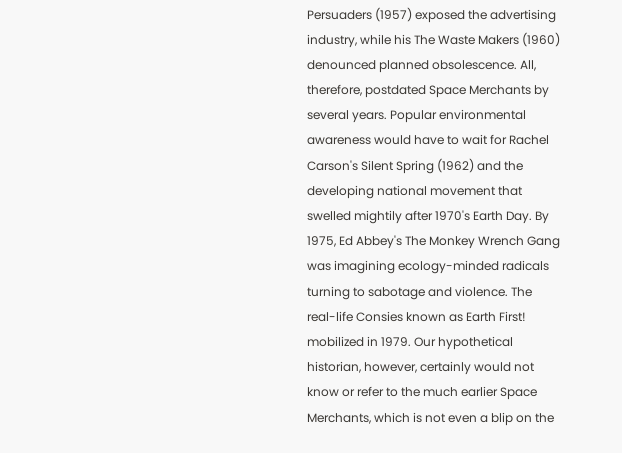Persuaders (1957) exposed the advertising industry, while his The Waste Makers (1960) denounced planned obsolescence. All, therefore, postdated Space Merchants by several years. Popular environmental awareness would have to wait for Rachel Carson's Silent Spring (1962) and the developing national movement that swelled mightily after 1970's Earth Day. By 1975, Ed Abbey's The Monkey Wrench Gang was imagining ecology-minded radicals turning to sabotage and violence. The real-life Consies known as Earth First! mobilized in 1979. Our hypothetical historian, however, certainly would not know or refer to the much earlier Space Merchants, which is not even a blip on the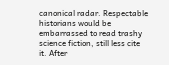canonical radar. Respectable historians would be embarrassed to read trashy science fiction, still less cite it. After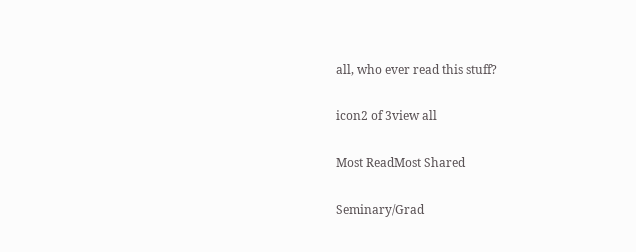all, who ever read this stuff?

icon2 of 3view all

Most ReadMost Shared

Seminary/Grad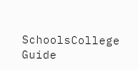SchoolsCollege Guide